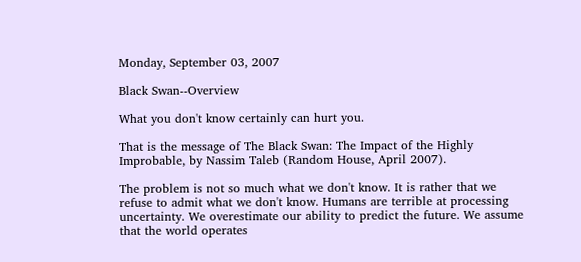Monday, September 03, 2007

Black Swan--Overview

What you don't know certainly can hurt you.

That is the message of The Black Swan: The Impact of the Highly Improbable, by Nassim Taleb (Random House, April 2007).

The problem is not so much what we don't know. It is rather that we refuse to admit what we don't know. Humans are terrible at processing uncertainty. We overestimate our ability to predict the future. We assume that the world operates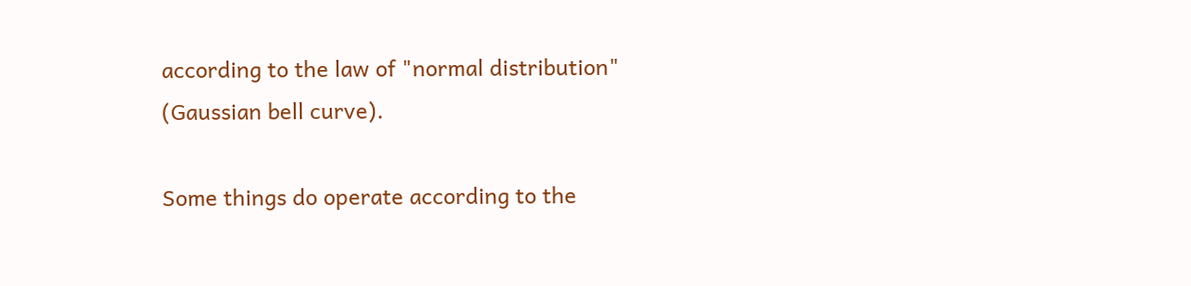according to the law of "normal distribution" (Gaussian bell curve).

Some things do operate according to the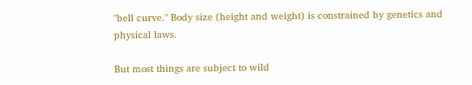"bell curve." Body size (height and weight) is constrained by genetics and physical laws.

But most things are subject to wild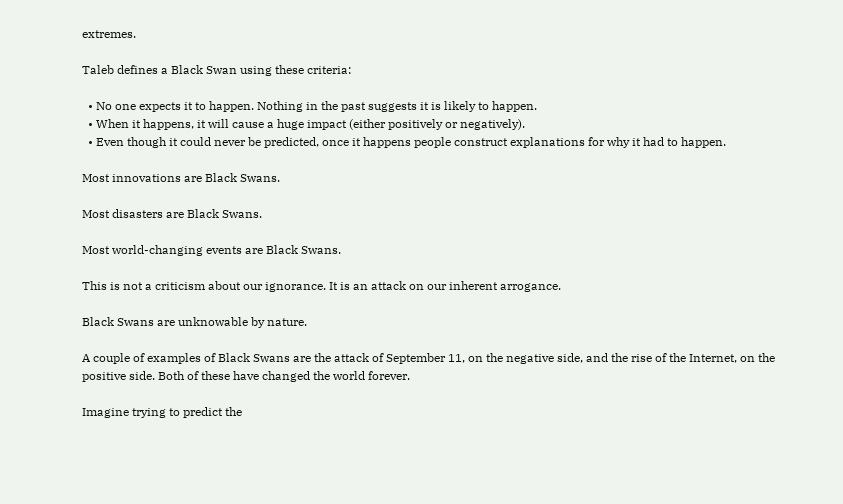extremes.

Taleb defines a Black Swan using these criteria:

  • No one expects it to happen. Nothing in the past suggests it is likely to happen.
  • When it happens, it will cause a huge impact (either positively or negatively).
  • Even though it could never be predicted, once it happens people construct explanations for why it had to happen.

Most innovations are Black Swans.

Most disasters are Black Swans.

Most world-changing events are Black Swans.

This is not a criticism about our ignorance. It is an attack on our inherent arrogance.

Black Swans are unknowable by nature.

A couple of examples of Black Swans are the attack of September 11, on the negative side, and the rise of the Internet, on the positive side. Both of these have changed the world forever.

Imagine trying to predict the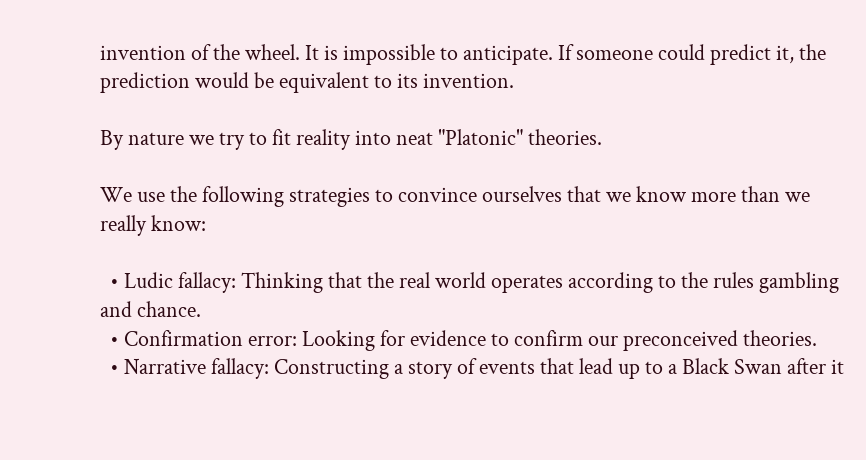invention of the wheel. It is impossible to anticipate. If someone could predict it, the prediction would be equivalent to its invention.

By nature we try to fit reality into neat "Platonic" theories.

We use the following strategies to convince ourselves that we know more than we really know:

  • Ludic fallacy: Thinking that the real world operates according to the rules gambling and chance.
  • Confirmation error: Looking for evidence to confirm our preconceived theories.
  • Narrative fallacy: Constructing a story of events that lead up to a Black Swan after it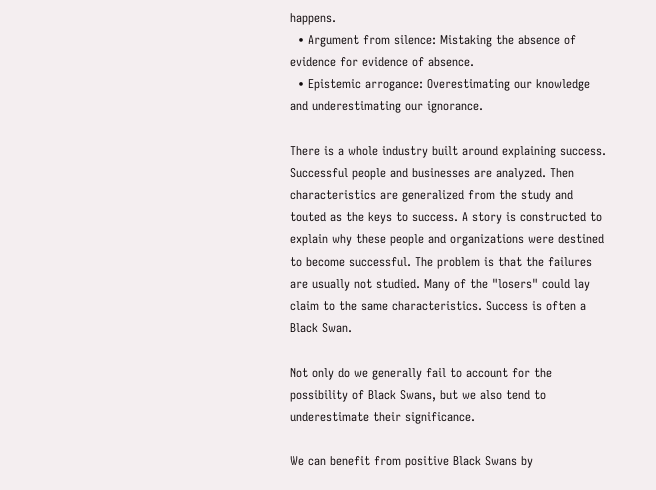happens.
  • Argument from silence: Mistaking the absence of evidence for evidence of absence.
  • Epistemic arrogance: Overestimating our knowledge and underestimating our ignorance.

There is a whole industry built around explaining success. Successful people and businesses are analyzed. Then characteristics are generalized from the study and touted as the keys to success. A story is constructed to explain why these people and organizations were destined to become successful. The problem is that the failures are usually not studied. Many of the "losers" could lay claim to the same characteristics. Success is often a Black Swan.

Not only do we generally fail to account for the possibility of Black Swans, but we also tend to underestimate their significance.

We can benefit from positive Black Swans by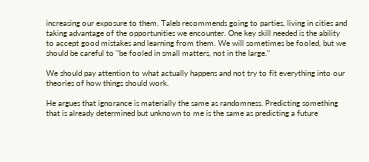increasing our exposure to them. Taleb recommends going to parties, living in cities and taking advantage of the opportunities we encounter. One key skill needed is the ability to accept good mistakes and learning from them. We will sometimes be fooled, but we should be careful to "be fooled in small matters, not in the large."

We should pay attention to what actually happens and not try to fit everything into our theories of how things should work.

He argues that ignorance is materially the same as randomness. Predicting something that is already determined but unknown to me is the same as predicting a future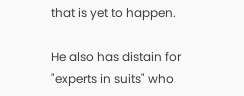that is yet to happen.

He also has distain for "experts in suits" who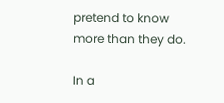pretend to know more than they do.

In a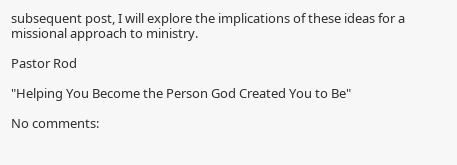subsequent post, I will explore the implications of these ideas for a missional approach to ministry.

Pastor Rod

"Helping You Become the Person God Created You to Be"

No comments: